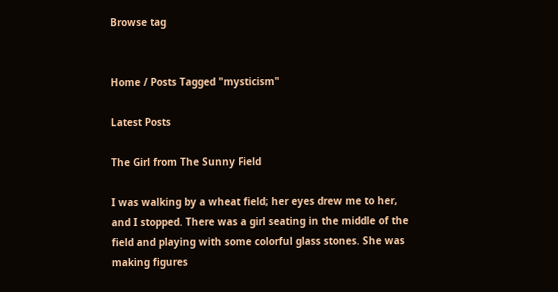Browse tag


Home / Posts Tagged "mysticism"

Latest Posts

The Girl from The Sunny Field

I was walking by a wheat field; her eyes drew me to her, and I stopped. There was a girl seating in the middle of the field and playing with some colorful glass stones. She was making figures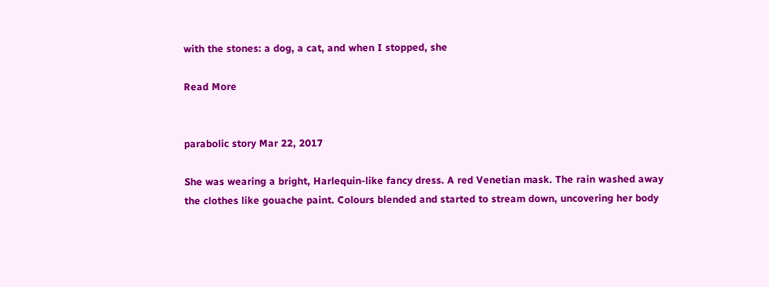with the stones: a dog, a cat, and when I stopped, she

Read More


parabolic story Mar 22, 2017

She was wearing a bright, Harlequin-like fancy dress. A red Venetian mask. The rain washed away the clothes like gouache paint. Colours blended and started to stream down, uncovering her body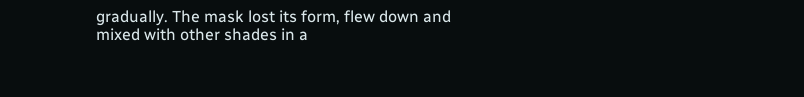gradually. The mask lost its form, flew down and mixed with other shades in a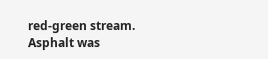red-green stream. Asphalt was